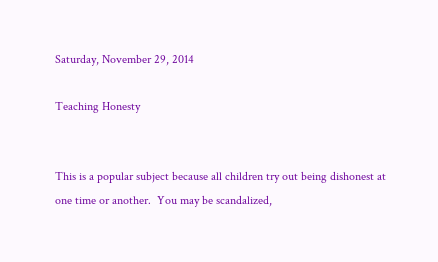Saturday, November 29, 2014

Teaching Honesty


This is a popular subject because all children try out being dishonest at one time or another.  You may be scandalized,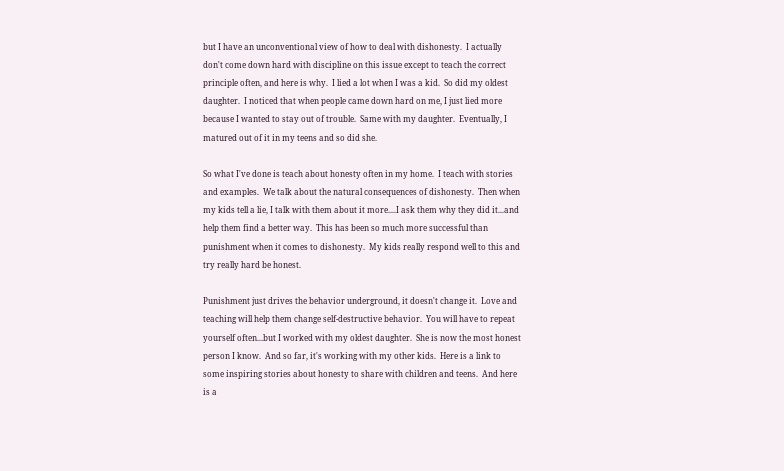but I have an unconventional view of how to deal with dishonesty.  I actually don't come down hard with discipline on this issue except to teach the correct principle often, and here is why.  I lied a lot when I was a kid.  So did my oldest daughter.  I noticed that when people came down hard on me, I just lied more because I wanted to stay out of trouble.  Same with my daughter.  Eventually, I matured out of it in my teens and so did she.

So what I've done is teach about honesty often in my home.  I teach with stories and examples.  We talk about the natural consequences of dishonesty.  Then when my kids tell a lie, I talk with them about it more....I ask them why they did it...and help them find a better way.  This has been so much more successful than punishment when it comes to dishonesty.  My kids really respond well to this and try really hard be honest.

Punishment just drives the behavior underground, it doesn't change it.  Love and teaching will help them change self-destructive behavior.  You will have to repeat yourself often...but I worked with my oldest daughter.  She is now the most honest person I know.  And so far, it's working with my other kids.  Here is a link to some inspiring stories about honesty to share with children and teens.  And here is a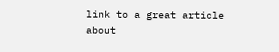link to a great article about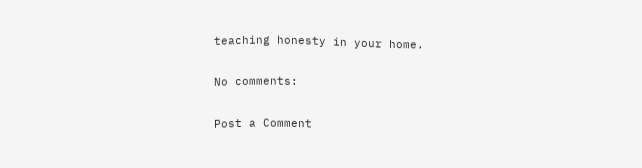teaching honesty in your home.

No comments:

Post a Comment